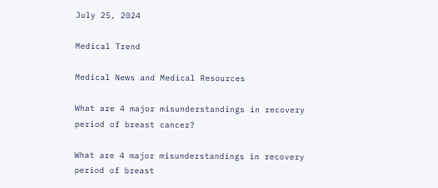July 25, 2024

Medical Trend

Medical News and Medical Resources

What are 4 major misunderstandings in recovery period of breast cancer?

What are 4 major misunderstandings in recovery period of breast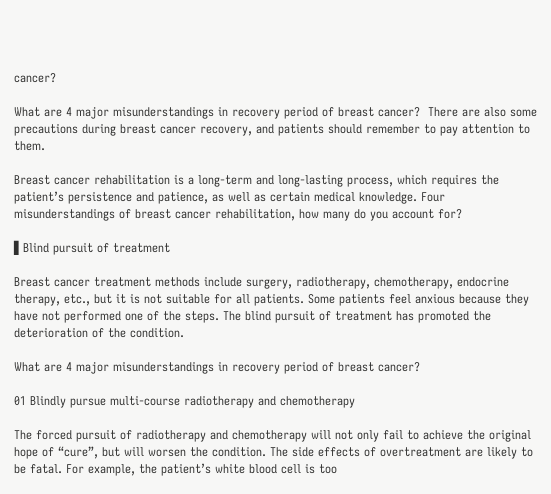cancer?

What are 4 major misunderstandings in recovery period of breast cancer?  There are also some precautions during breast cancer recovery, and patients should remember to pay attention to them.

Breast cancer rehabilitation is a long-term and long-lasting process, which requires the patient’s persistence and patience, as well as certain medical knowledge. Four misunderstandings of breast cancer rehabilitation, how many do you account for?

▌Blind pursuit of treatment

Breast cancer treatment methods include surgery, radiotherapy, chemotherapy, endocrine therapy, etc., but it is not suitable for all patients. Some patients feel anxious because they have not performed one of the steps. The blind pursuit of treatment has promoted the deterioration of the condition.

What are 4 major misunderstandings in recovery period of breast cancer?

01 Blindly pursue multi-course radiotherapy and chemotherapy

The forced pursuit of radiotherapy and chemotherapy will not only fail to achieve the original hope of “cure”, but will worsen the condition. The side effects of overtreatment are likely to be fatal. For example, the patient’s white blood cell is too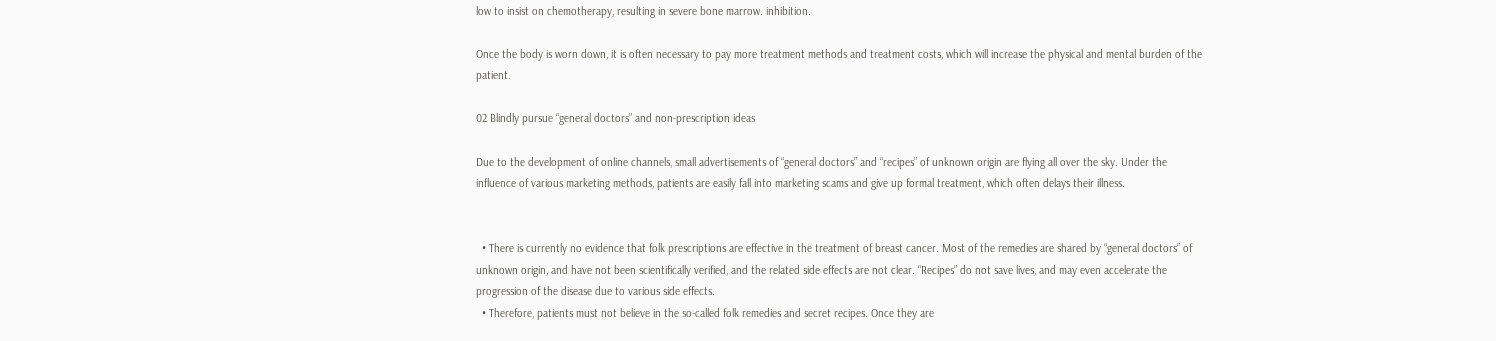low to insist on chemotherapy, resulting in severe bone marrow. inhibition.

Once the body is worn down, it is often necessary to pay more treatment methods and treatment costs, which will increase the physical and mental burden of the patient.

02 Blindly pursue “general doctors” and non-prescription ideas

Due to the development of online channels, small advertisements of “general doctors” and “recipes” of unknown origin are flying all over the sky. Under the influence of various marketing methods, patients are easily fall into marketing scams and give up formal treatment, which often delays their illness.


  • There is currently no evidence that folk prescriptions are effective in the treatment of breast cancer. Most of the remedies are shared by “general doctors” of unknown origin, and have not been scientifically verified, and the related side effects are not clear. “Recipes” do not save lives, and may even accelerate the progression of the disease due to various side effects.
  • Therefore, patients must not believe in the so-called folk remedies and secret recipes. Once they are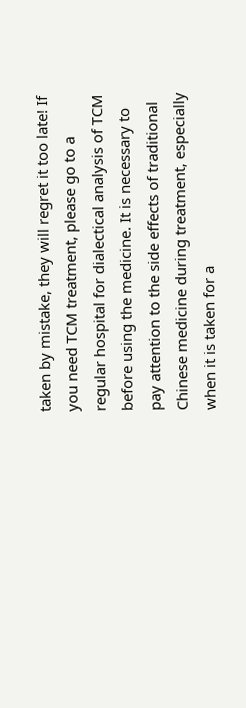taken by mistake, they will regret it too late! If you need TCM treatment, please go to a regular hospital for dialectical analysis of TCM before using the medicine. It is necessary to pay attention to the side effects of traditional Chinese medicine during treatment, especially when it is taken for a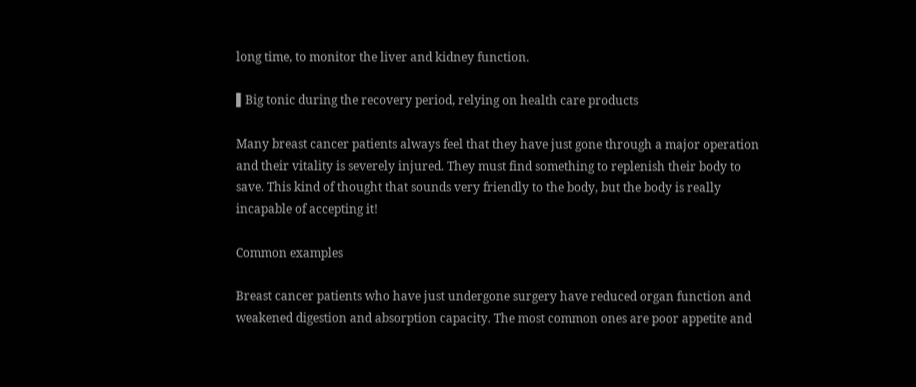long time, to monitor the liver and kidney function.

▌Big tonic during the recovery period, relying on health care products

Many breast cancer patients always feel that they have just gone through a major operation and their vitality is severely injured. They must find something to replenish their body to save. This kind of thought that sounds very friendly to the body, but the body is really incapable of accepting it!

Common examples

Breast cancer patients who have just undergone surgery have reduced organ function and weakened digestion and absorption capacity. The most common ones are poor appetite and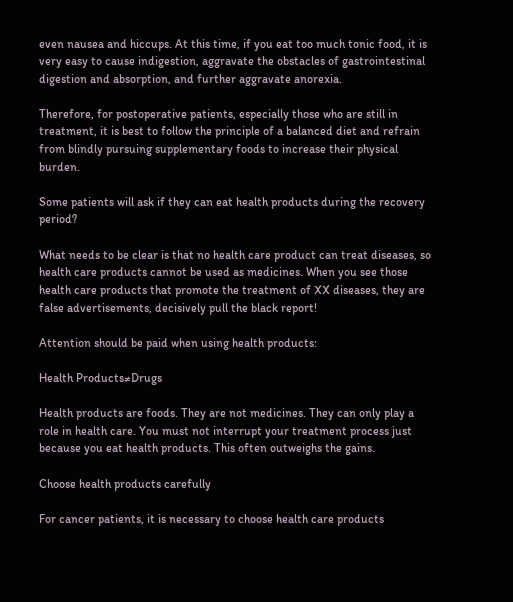even nausea and hiccups. At this time, if you eat too much tonic food, it is very easy to cause indigestion, aggravate the obstacles of gastrointestinal digestion and absorption, and further aggravate anorexia.

Therefore, for postoperative patients, especially those who are still in treatment, it is best to follow the principle of a balanced diet and refrain from blindly pursuing supplementary foods to increase their physical burden.

Some patients will ask if they can eat health products during the recovery period?

What needs to be clear is that no health care product can treat diseases, so health care products cannot be used as medicines. When you see those health care products that promote the treatment of XX diseases, they are false advertisements, decisively pull the black report!

Attention should be paid when using health products:

Health Products≠Drugs

Health products are foods. They are not medicines. They can only play a role in health care. You must not interrupt your treatment process just because you eat health products. This often outweighs the gains.

Choose health products carefully

For cancer patients, it is necessary to choose health care products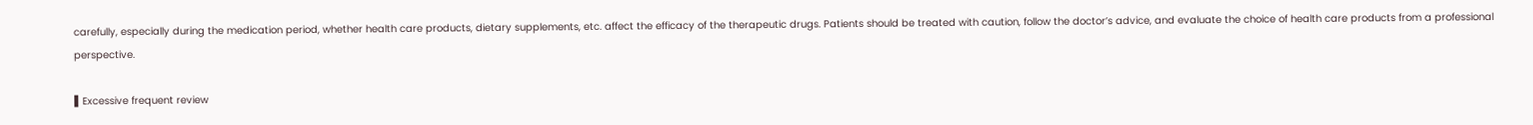carefully, especially during the medication period, whether health care products, dietary supplements, etc. affect the efficacy of the therapeutic drugs. Patients should be treated with caution, follow the doctor’s advice, and evaluate the choice of health care products from a professional perspective.

▌Excessive frequent review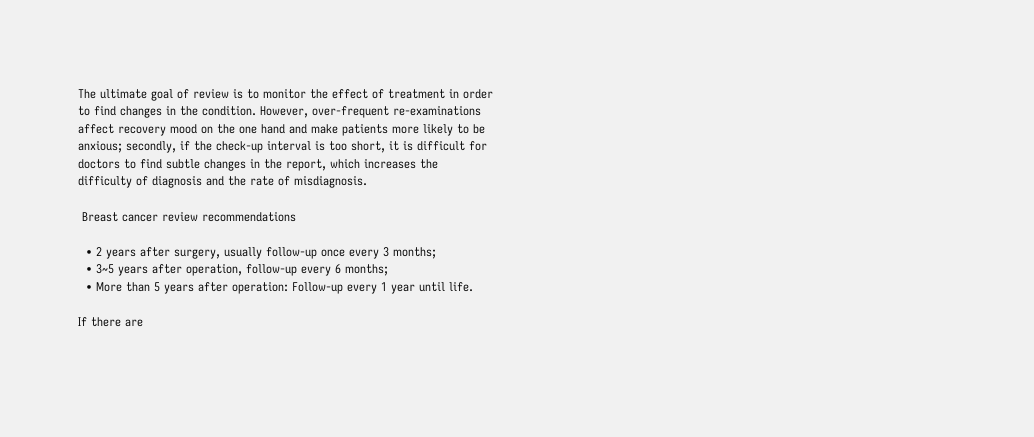The ultimate goal of review is to monitor the effect of treatment in order to find changes in the condition. However, over-frequent re-examinations affect recovery mood on the one hand and make patients more likely to be anxious; secondly, if the check-up interval is too short, it is difficult for doctors to find subtle changes in the report, which increases the difficulty of diagnosis and the rate of misdiagnosis.

 Breast cancer review recommendations

  • 2 years after surgery, usually follow-up once every 3 months;
  • 3~5 years after operation, follow-up every 6 months;
  • More than 5 years after operation: Follow-up every 1 year until life.

If there are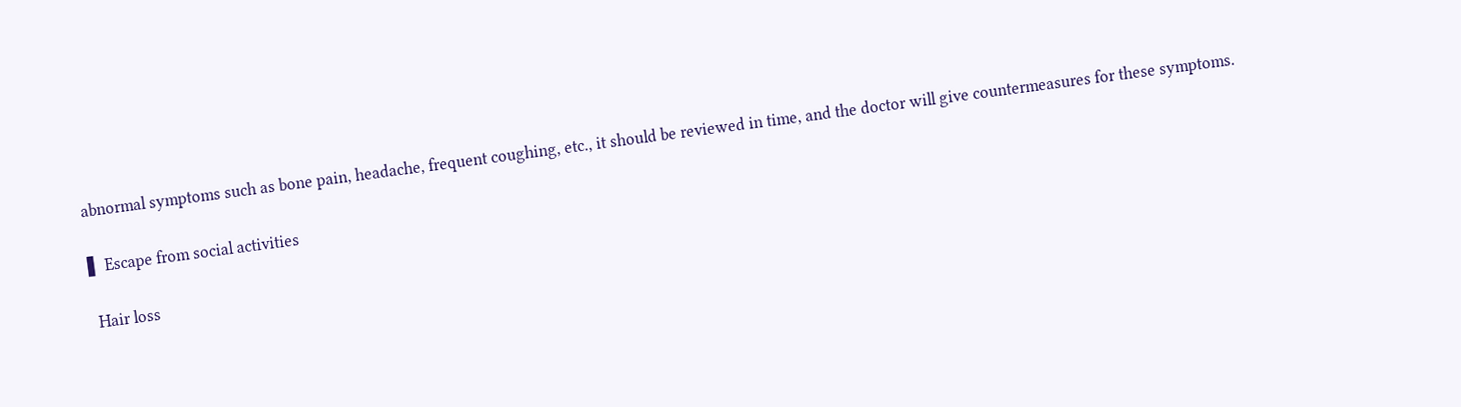abnormal symptoms such as bone pain, headache, frequent coughing, etc., it should be reviewed in time, and the doctor will give countermeasures for these symptoms.

▌ Escape from social activities

 Hair loss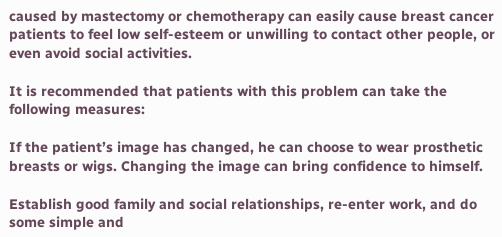caused by mastectomy or chemotherapy can easily cause breast cancer patients to feel low self-esteem or unwilling to contact other people, or even avoid social activities.

It is recommended that patients with this problem can take the following measures:

If the patient’s image has changed, he can choose to wear prosthetic breasts or wigs. Changing the image can bring confidence to himself.

Establish good family and social relationships, re-enter work, and do some simple and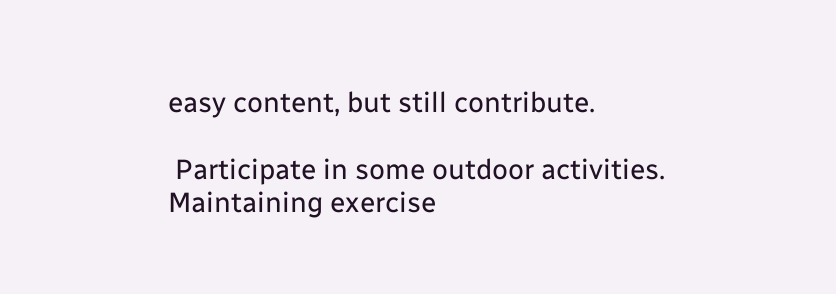easy content, but still contribute.

 Participate in some outdoor activities. Maintaining exercise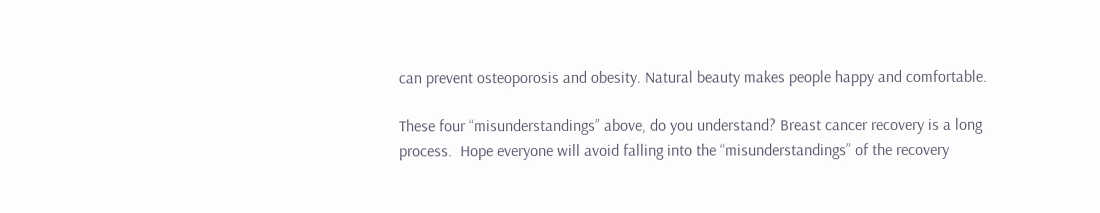can prevent osteoporosis and obesity. Natural beauty makes people happy and comfortable.

These four “misunderstandings” above, do you understand? Breast cancer recovery is a long process.  Hope everyone will avoid falling into the “misunderstandings” of the recovery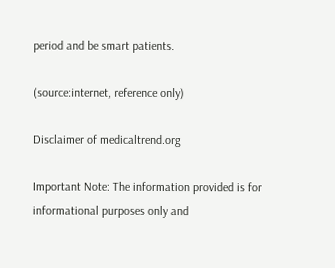period and be smart patients.

(source:internet, reference only)

Disclaimer of medicaltrend.org

Important Note: The information provided is for informational purposes only and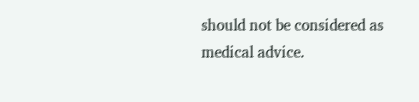should not be considered as medical advice.